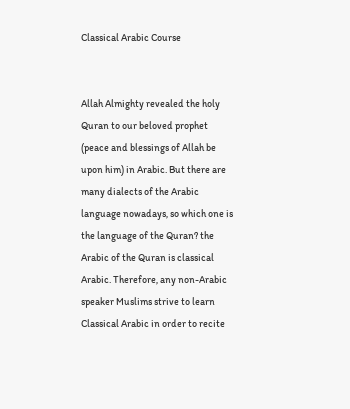Classical Arabic Course


Allah Almighty revealed the holy Quran to our beloved prophet (peace and blessings of Allah be upon him) in Arabic. But there are many dialects of the Arabic language nowadays, so which one is the language of the Quran? the Arabic of the Quran is classical Arabic. Therefore, any non-Arabic speaker Muslims strive to learn Classical Arabic in order to recite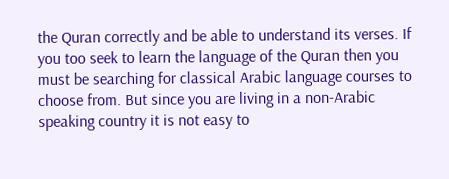the Quran correctly and be able to understand its verses. If you too seek to learn the language of the Quran then you must be searching for classical Arabic language courses to choose from. But since you are living in a non-Arabic speaking country it is not easy to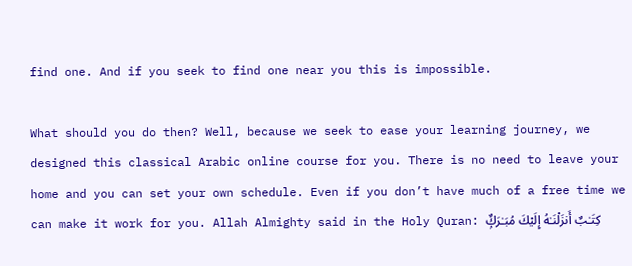find one. And if you seek to find one near you this is impossible.

What should you do then? Well, because we seek to ease your learning journey, we designed this classical Arabic online course for you. There is no need to leave your home and you can set your own schedule. Even if you don’t have much of a free time we can make it work for you. Allah Almighty said in the Holy Quran: كِتَـٰبٌ أَنزَلْنَـٰهُ إِلَيْكَ مُبَـٰرَكٌۭ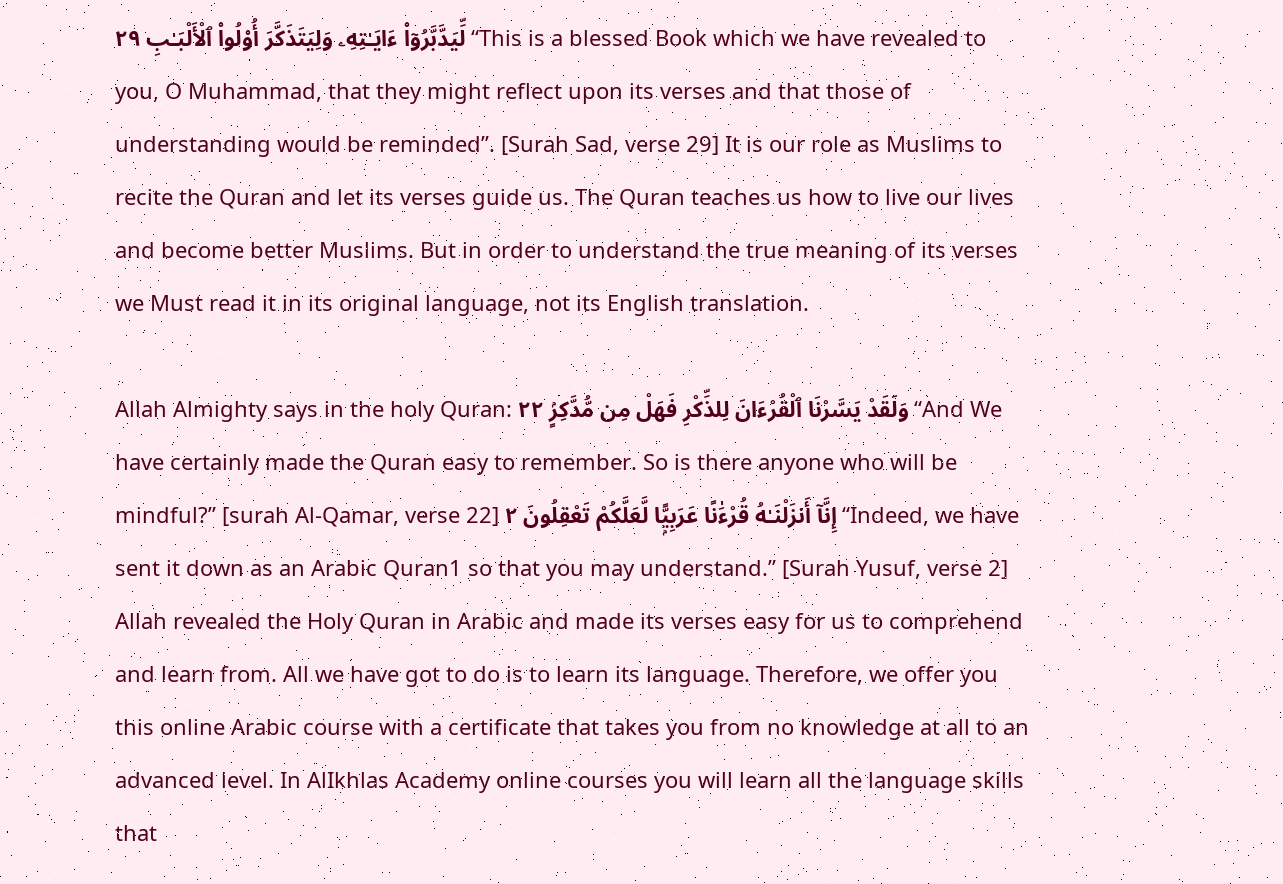لِّيَدَّبَّرُوٓا۟ ءَايَـٰتِهِۦ وَلِيَتَذَكَّرَ أُو۟لُوا۟ ٱلْأَلْبَـٰبِ ٢٩ “This is a blessed Book which we have revealed to you, O Muhammad, that they might reflect upon its verses and that those of understanding would be reminded”. [Surah Sad, verse 29] It is our role as Muslims to recite the Quran and let its verses guide us. The Quran teaches us how to live our lives and become better Muslims. But in order to understand the true meaning of its verses we Must read it in its original language, not its English translation.

Allah Almighty says in the holy Quran: وَلَقَدْ يَسَّرْنَا ٱلْقُرْءَانَ لِلذِّكْرِ فَهَلْ مِن مُّدَّكِرٍۢ ٢٢ “And We have certainly made the Quran easy to remember. So is there anyone who will be mindful?” [surah Al-Qamar, verse 22] إِنَّآ أَنزَلْنَـٰهُ قُرْءَٰنًا عَرَبِيًّۭا لَّعَلَّكُمْ تَعْقِلُونَ ٢ “Indeed, we have sent it down as an Arabic Quran1 so that you may understand.” [Surah Yusuf, verse 2] Allah revealed the Holy Quran in Arabic and made its verses easy for us to comprehend and learn from. All we have got to do is to learn its language. Therefore, we offer you this online Arabic course with a certificate that takes you from no knowledge at all to an advanced level. In AlIkhlas Academy online courses you will learn all the language skills that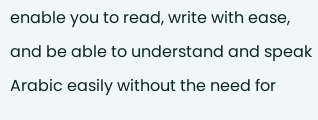enable you to read, write with ease, and be able to understand and speak Arabic easily without the need for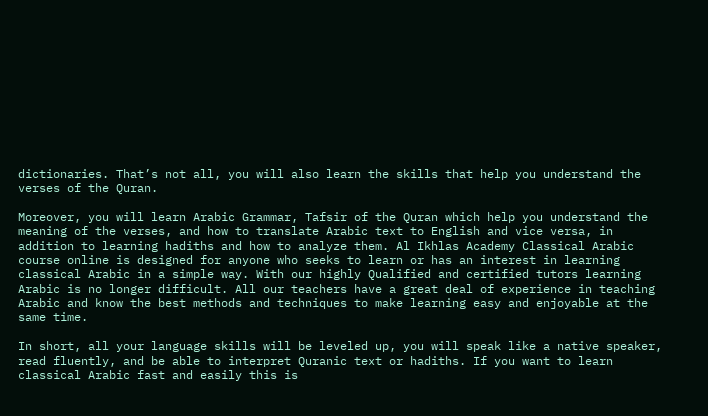dictionaries. That’s not all, you will also learn the skills that help you understand the verses of the Quran.

Moreover, you will learn Arabic Grammar, Tafsir of the Quran which help you understand the meaning of the verses, and how to translate Arabic text to English and vice versa, in addition to learning hadiths and how to analyze them. Al Ikhlas Academy Classical Arabic course online is designed for anyone who seeks to learn or has an interest in learning classical Arabic in a simple way. With our highly Qualified and certified tutors learning Arabic is no longer difficult. All our teachers have a great deal of experience in teaching Arabic and know the best methods and techniques to make learning easy and enjoyable at the same time.

In short, all your language skills will be leveled up, you will speak like a native speaker, read fluently, and be able to interpret Quranic text or hadiths. If you want to learn classical Arabic fast and easily this is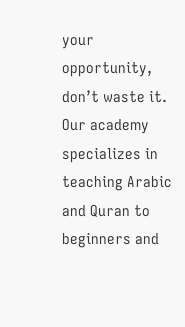your opportunity, don’t waste it. Our academy specializes in teaching Arabic and Quran to beginners and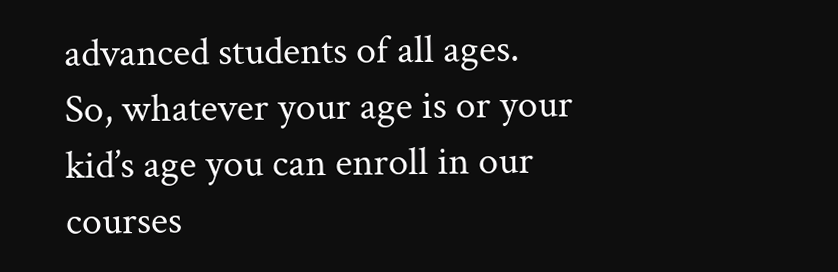advanced students of all ages. So, whatever your age is or your kid’s age you can enroll in our courses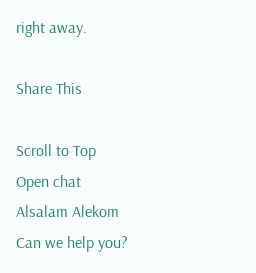right away.

Share This

Scroll to Top
Open chat
Alsalam Alekom
Can we help you?